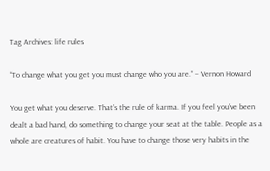Tag Archives: life rules

“To change what you get you must change who you are.” – Vernon Howard

You get what you deserve. That’s the rule of karma. If you feel you’ve been dealt a bad hand, do something to change your seat at the table. People as a whole are creatures of habit. You have to change those very habits in the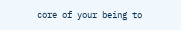core of your being to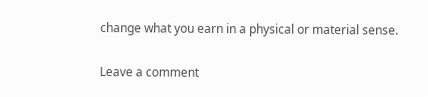change what you earn in a physical or material sense.

Leave a comment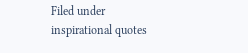Filed under inspirational quotes